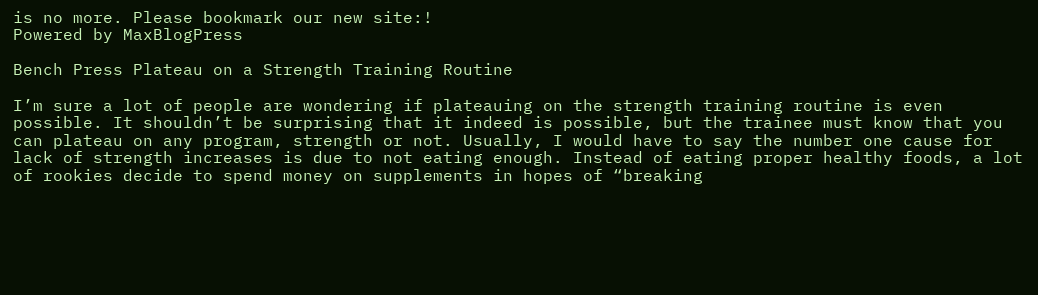is no more. Please bookmark our new site:!
Powered by MaxBlogPress

Bench Press Plateau on a Strength Training Routine

I’m sure a lot of people are wondering if plateauing on the strength training routine is even possible. It shouldn’t be surprising that it indeed is possible, but the trainee must know that you can plateau on any program, strength or not. Usually, I would have to say the number one cause for lack of strength increases is due to not eating enough. Instead of eating proper healthy foods, a lot of rookies decide to spend money on supplements in hopes of “breaking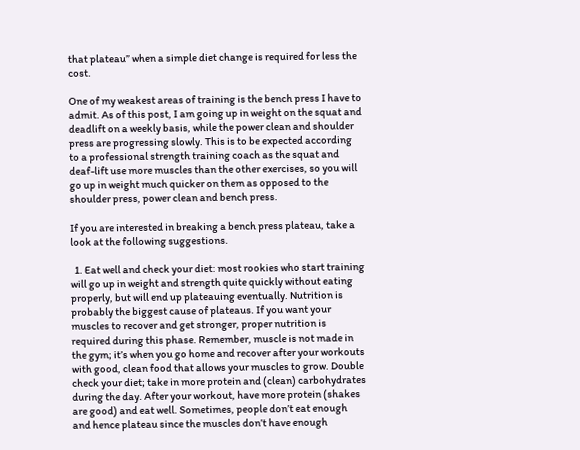that plateau” when a simple diet change is required for less the cost.

One of my weakest areas of training is the bench press I have to admit. As of this post, I am going up in weight on the squat and deadlift on a weekly basis, while the power clean and shoulder press are progressing slowly. This is to be expected according to a professional strength training coach as the squat and deaf-lift use more muscles than the other exercises, so you will go up in weight much quicker on them as opposed to the shoulder press, power clean and bench press.

If you are interested in breaking a bench press plateau, take a look at the following suggestions.

  1. Eat well and check your diet: most rookies who start training will go up in weight and strength quite quickly without eating properly, but will end up plateauing eventually. Nutrition is probably the biggest cause of plateaus. If you want your muscles to recover and get stronger, proper nutrition is required during this phase. Remember, muscle is not made in the gym; it’s when you go home and recover after your workouts with good, clean food that allows your muscles to grow. Double check your diet; take in more protein and (clean) carbohydrates during the day. After your workout, have more protein (shakes are good) and eat well. Sometimes, people don’t eat enough and hence plateau since the muscles don’t have enough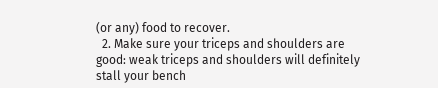(or any) food to recover.
  2. Make sure your triceps and shoulders are good: weak triceps and shoulders will definitely stall your bench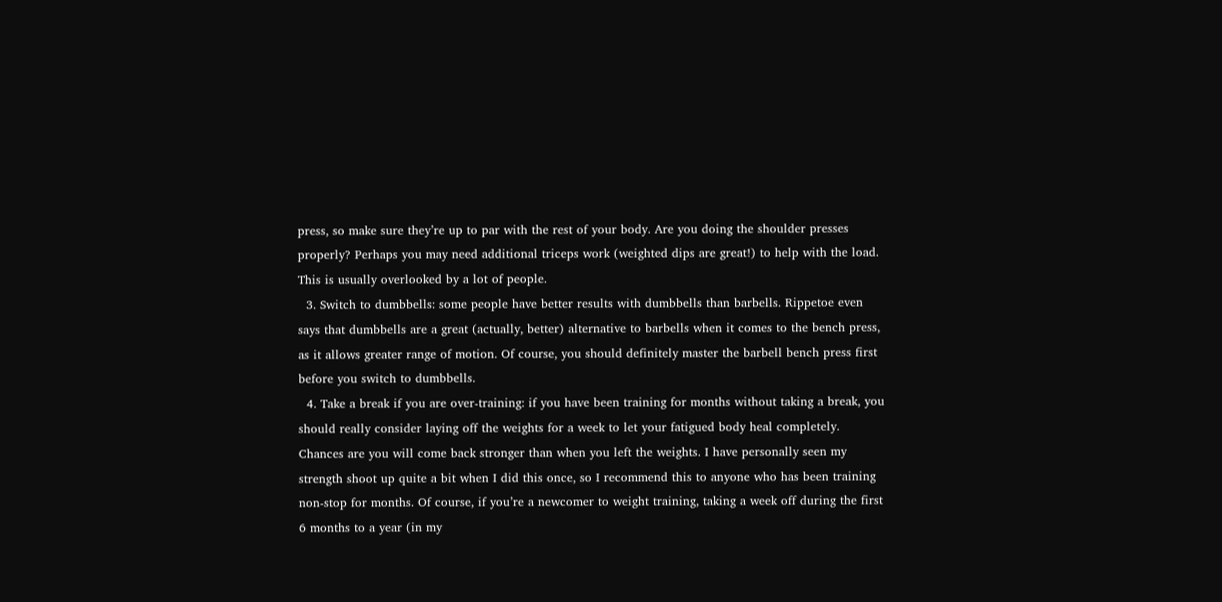press, so make sure they’re up to par with the rest of your body. Are you doing the shoulder presses properly? Perhaps you may need additional triceps work (weighted dips are great!) to help with the load. This is usually overlooked by a lot of people.
  3. Switch to dumbbells: some people have better results with dumbbells than barbells. Rippetoe even says that dumbbells are a great (actually, better) alternative to barbells when it comes to the bench press, as it allows greater range of motion. Of course, you should definitely master the barbell bench press first before you switch to dumbbells.
  4. Take a break if you are over-training: if you have been training for months without taking a break, you should really consider laying off the weights for a week to let your fatigued body heal completely. Chances are you will come back stronger than when you left the weights. I have personally seen my strength shoot up quite a bit when I did this once, so I recommend this to anyone who has been training non-stop for months. Of course, if you’re a newcomer to weight training, taking a week off during the first 6 months to a year (in my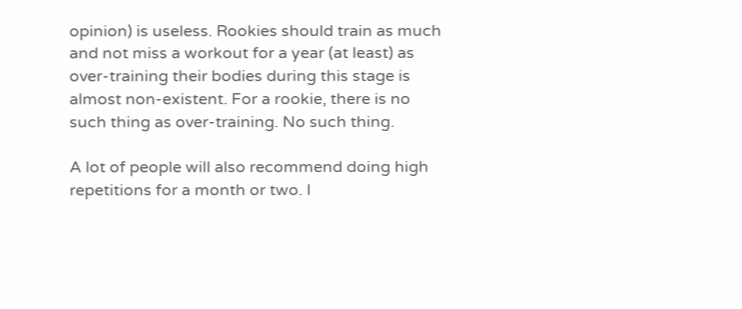opinion) is useless. Rookies should train as much and not miss a workout for a year (at least) as over-training their bodies during this stage is almost non-existent. For a rookie, there is no such thing as over-training. No such thing.

A lot of people will also recommend doing high repetitions for a month or two. I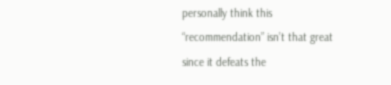personally think this “recommendation” isn’t that great since it defeats the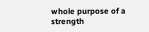whole purpose of a strength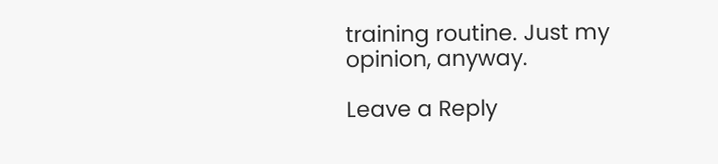training routine. Just my opinion, anyway.

Leave a Reply